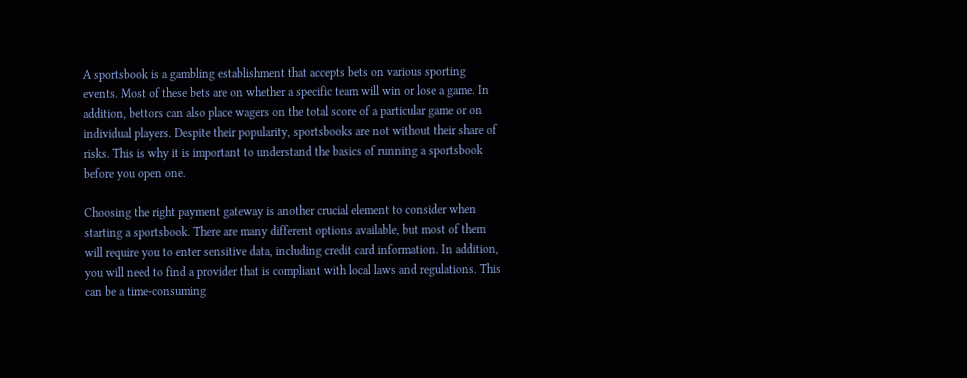A sportsbook is a gambling establishment that accepts bets on various sporting events. Most of these bets are on whether a specific team will win or lose a game. In addition, bettors can also place wagers on the total score of a particular game or on individual players. Despite their popularity, sportsbooks are not without their share of risks. This is why it is important to understand the basics of running a sportsbook before you open one.

Choosing the right payment gateway is another crucial element to consider when starting a sportsbook. There are many different options available, but most of them will require you to enter sensitive data, including credit card information. In addition, you will need to find a provider that is compliant with local laws and regulations. This can be a time-consuming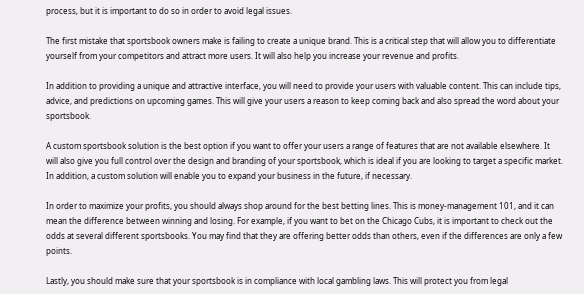process, but it is important to do so in order to avoid legal issues.

The first mistake that sportsbook owners make is failing to create a unique brand. This is a critical step that will allow you to differentiate yourself from your competitors and attract more users. It will also help you increase your revenue and profits.

In addition to providing a unique and attractive interface, you will need to provide your users with valuable content. This can include tips, advice, and predictions on upcoming games. This will give your users a reason to keep coming back and also spread the word about your sportsbook.

A custom sportsbook solution is the best option if you want to offer your users a range of features that are not available elsewhere. It will also give you full control over the design and branding of your sportsbook, which is ideal if you are looking to target a specific market. In addition, a custom solution will enable you to expand your business in the future, if necessary.

In order to maximize your profits, you should always shop around for the best betting lines. This is money-management 101, and it can mean the difference between winning and losing. For example, if you want to bet on the Chicago Cubs, it is important to check out the odds at several different sportsbooks. You may find that they are offering better odds than others, even if the differences are only a few points.

Lastly, you should make sure that your sportsbook is in compliance with local gambling laws. This will protect you from legal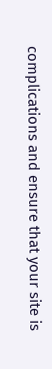complications and ensure that your site is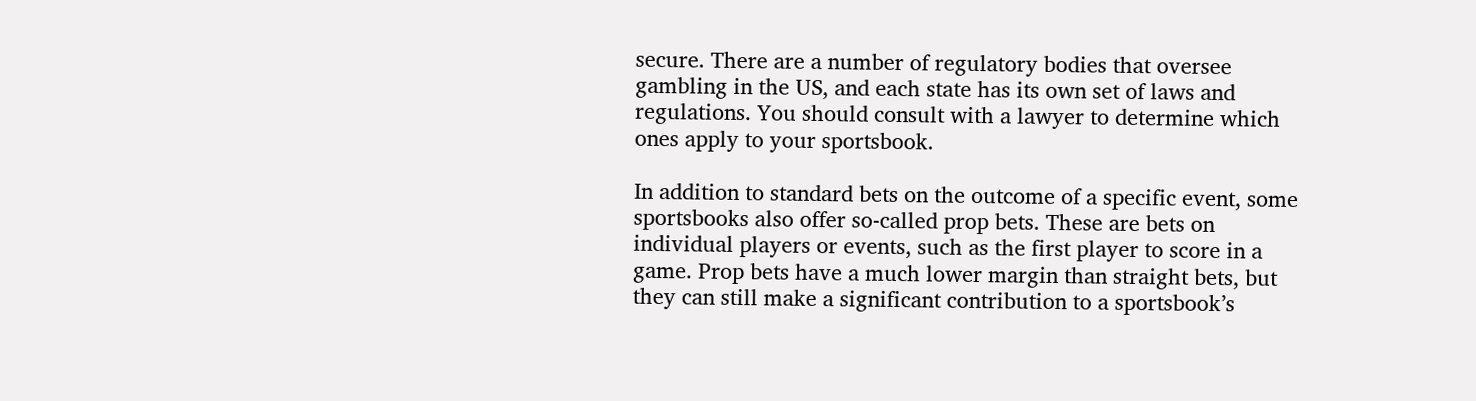secure. There are a number of regulatory bodies that oversee gambling in the US, and each state has its own set of laws and regulations. You should consult with a lawyer to determine which ones apply to your sportsbook.

In addition to standard bets on the outcome of a specific event, some sportsbooks also offer so-called prop bets. These are bets on individual players or events, such as the first player to score in a game. Prop bets have a much lower margin than straight bets, but they can still make a significant contribution to a sportsbook’s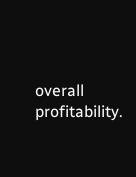overall profitability.